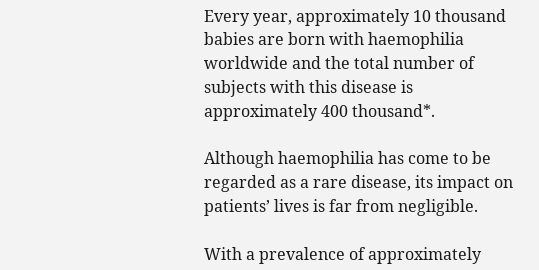Every year, approximately 10 thousand babies are born with haemophilia worldwide and the total number of subjects with this disease is approximately 400 thousand*.

Although haemophilia has come to be regarded as a rare disease, its impact on patients’ lives is far from negligible.

With a prevalence of approximately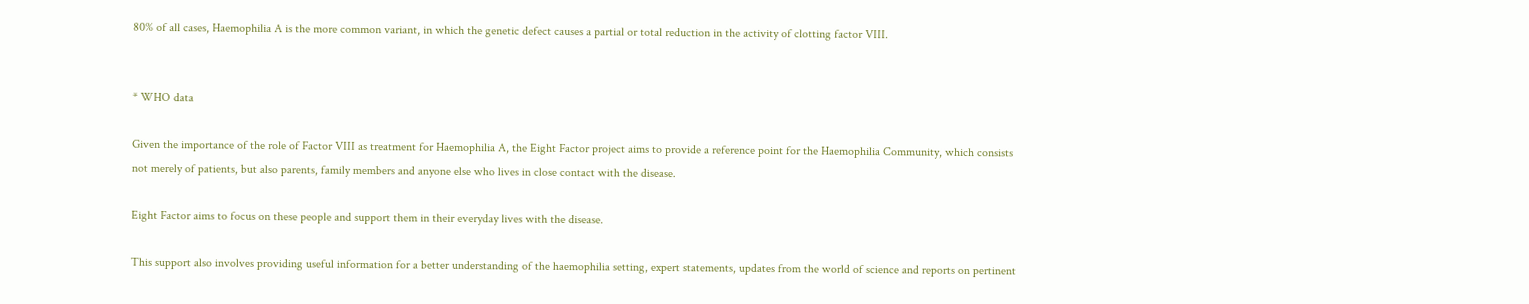80% of all cases, Haemophilia A is the more common variant, in which the genetic defect causes a partial or total reduction in the activity of clotting factor VIII.


* WHO data

Given the importance of the role of Factor VIII as treatment for Haemophilia A, the Eight Factor project aims to provide a reference point for the Haemophilia Community, which consists not merely of patients, but also parents, family members and anyone else who lives in close contact with the disease.

Eight Factor aims to focus on these people and support them in their everyday lives with the disease.

This support also involves providing useful information for a better understanding of the haemophilia setting, expert statements, updates from the world of science and reports on pertinent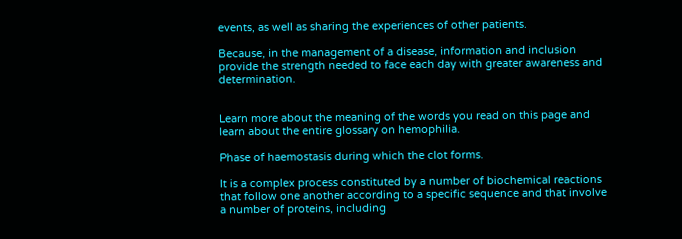events, as well as sharing the experiences of other patients.

Because, in the management of a disease, information and inclusion provide the strength needed to face each day with greater awareness and determination.


Learn more about the meaning of the words you read on this page and learn about the entire glossary on hemophilia.

Phase of haemostasis during which the clot forms.

It is a complex process constituted by a number of biochemical reactions that follow one another according to a specific sequence and that involve a number of proteins, including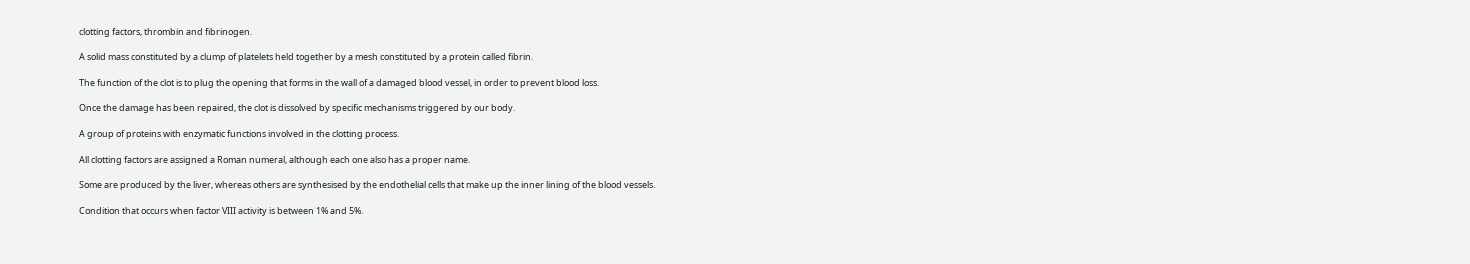clotting factors, thrombin and fibrinogen.

A solid mass constituted by a clump of platelets held together by a mesh constituted by a protein called fibrin.

The function of the clot is to plug the opening that forms in the wall of a damaged blood vessel, in order to prevent blood loss.

Once the damage has been repaired, the clot is dissolved by specific mechanisms triggered by our body.

A group of proteins with enzymatic functions involved in the clotting process.

All clotting factors are assigned a Roman numeral, although each one also has a proper name.

Some are produced by the liver, whereas others are synthesised by the endothelial cells that make up the inner lining of the blood vessels.

Condition that occurs when factor VIII activity is between 1% and 5%.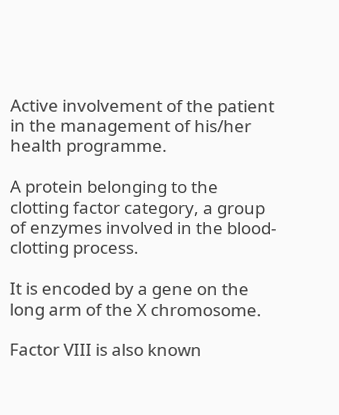Active involvement of the patient in the management of his/her health programme.

A protein belonging to the clotting factor category, a group of enzymes involved in the blood-clotting process.

It is encoded by a gene on the long arm of the X chromosome.

Factor VIII is also known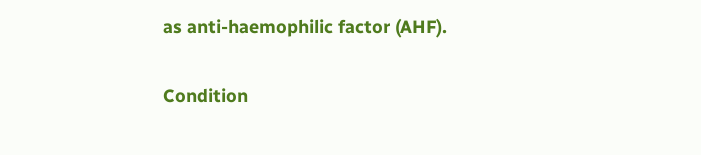as anti-haemophilic factor (AHF).

Condition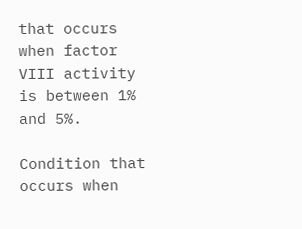that occurs when factor VIII activity is between 1% and 5%.

Condition that occurs when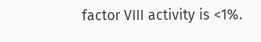factor VIII activity is <1%.